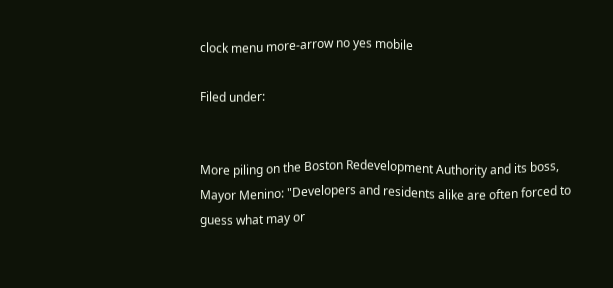clock menu more-arrow no yes mobile

Filed under:


More piling on the Boston Redevelopment Authority and its boss, Mayor Menino: "Developers and residents alike are often forced to guess what may or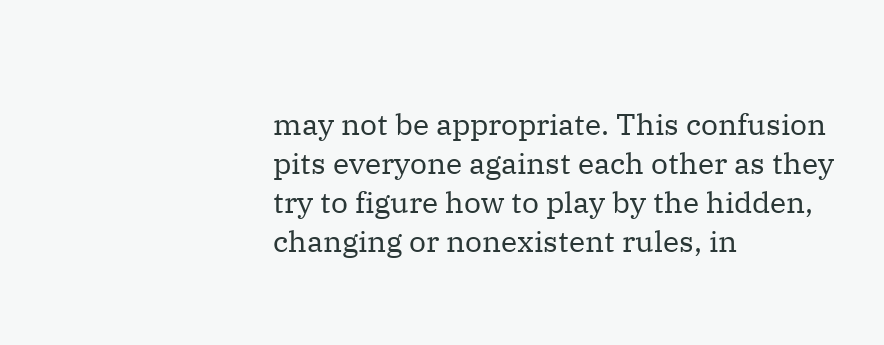may not be appropriate. This confusion pits everyone against each other as they try to figure how to play by the hidden, changing or nonexistent rules, in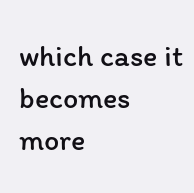which case it becomes more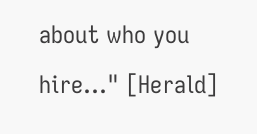about who you hire..." [Herald]